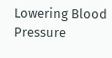Lowering Blood Pressure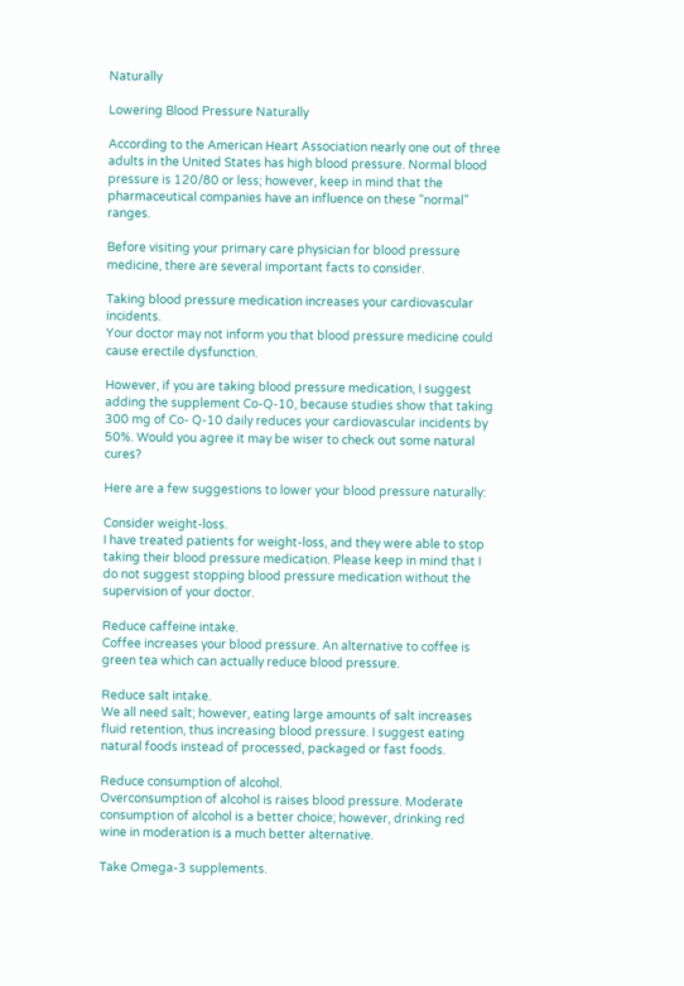Naturally

Lowering Blood Pressure Naturally

According to the American Heart Association nearly one out of three adults in the United States has high blood pressure. Normal blood pressure is 120/80 or less; however, keep in mind that the pharmaceutical companies have an influence on these “normal” ranges.

Before visiting your primary care physician for blood pressure medicine, there are several important facts to consider.

Taking blood pressure medication increases your cardiovascular incidents.
Your doctor may not inform you that blood pressure medicine could cause erectile dysfunction.

However, if you are taking blood pressure medication, I suggest adding the supplement Co-Q-10, because studies show that taking 300 mg of Co- Q-10 daily reduces your cardiovascular incidents by 50%. Would you agree it may be wiser to check out some natural cures?

Here are a few suggestions to lower your blood pressure naturally:

Consider weight-loss.
I have treated patients for weight-loss, and they were able to stop taking their blood pressure medication. Please keep in mind that I do not suggest stopping blood pressure medication without the supervision of your doctor.

Reduce caffeine intake.
Coffee increases your blood pressure. An alternative to coffee is green tea which can actually reduce blood pressure.

Reduce salt intake.
We all need salt; however, eating large amounts of salt increases fluid retention, thus increasing blood pressure. I suggest eating natural foods instead of processed, packaged or fast foods.

Reduce consumption of alcohol.
Overconsumption of alcohol is raises blood pressure. Moderate consumption of alcohol is a better choice; however, drinking red wine in moderation is a much better alternative.

Take Omega-3 supplements.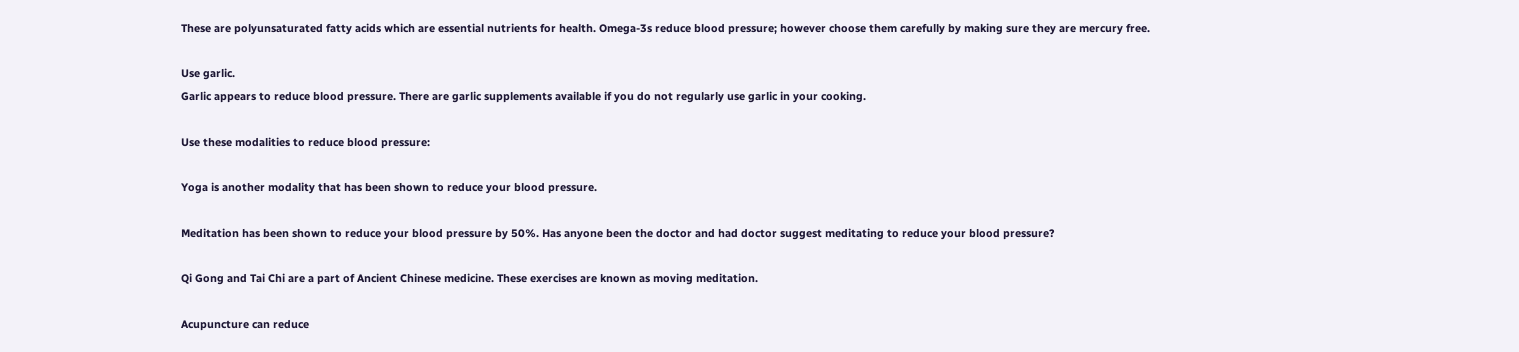These are polyunsaturated fatty acids which are essential nutrients for health. Omega-3s reduce blood pressure; however choose them carefully by making sure they are mercury free.

Use garlic.
Garlic appears to reduce blood pressure. There are garlic supplements available if you do not regularly use garlic in your cooking.

Use these modalities to reduce blood pressure:

Yoga is another modality that has been shown to reduce your blood pressure.

Meditation has been shown to reduce your blood pressure by 50%. Has anyone been the doctor and had doctor suggest meditating to reduce your blood pressure?

Qi Gong and Tai Chi are a part of Ancient Chinese medicine. These exercises are known as moving meditation.

Acupuncture can reduce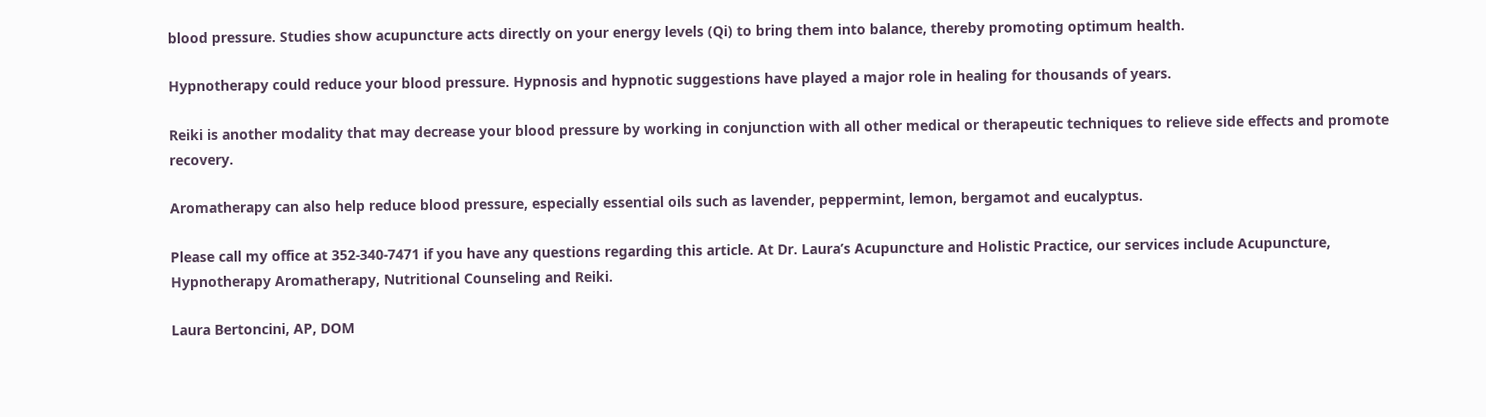blood pressure. Studies show acupuncture acts directly on your energy levels (Qi) to bring them into balance, thereby promoting optimum health.

Hypnotherapy could reduce your blood pressure. Hypnosis and hypnotic suggestions have played a major role in healing for thousands of years.

Reiki is another modality that may decrease your blood pressure by working in conjunction with all other medical or therapeutic techniques to relieve side effects and promote recovery.

Aromatherapy can also help reduce blood pressure, especially essential oils such as lavender, peppermint, lemon, bergamot and eucalyptus.

Please call my office at 352-340-7471 if you have any questions regarding this article. At Dr. Laura’s Acupuncture and Holistic Practice, our services include Acupuncture, Hypnotherapy Aromatherapy, Nutritional Counseling and Reiki.

Laura Bertoncini, AP, DOM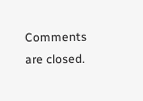Comments are closed.